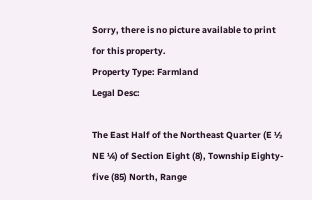Sorry, there is no picture available to print for this property.
Property Type: Farmland
Legal Desc:

The East Half of the Northeast Quarter (E ½ NE ¼) of Section Eight (8), Township Eighty-five (85) North, Range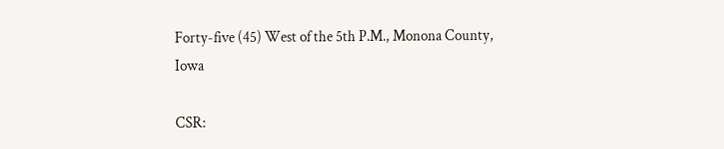Forty-five (45) West of the 5th P.M., Monona County, Iowa

CSR: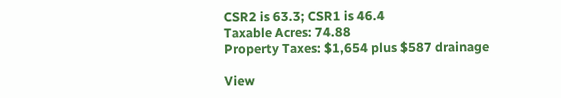CSR2 is 63.3; CSR1 is 46.4
Taxable Acres: 74.88
Property Taxes: $1,654 plus $587 drainage

View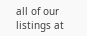all of our listings at